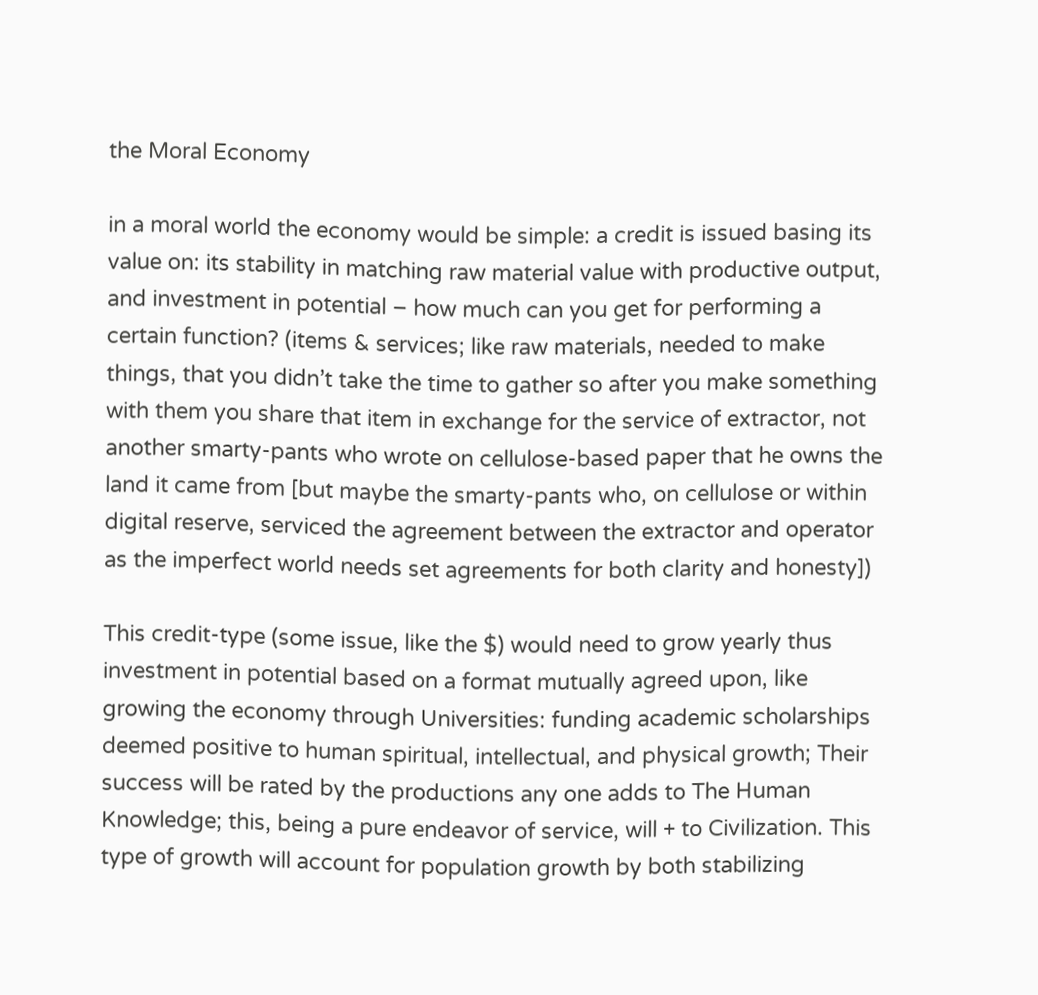the Moral Economy

in a moral world the economy would be simple: a credit is issued basing its value on: its stability in matching raw material value with productive output, and investment in potential – how much can you get for performing a certain function? (items & services; like raw materials, needed to make things, that you didn’t take the time to gather so after you make something with them you share that item in exchange for the service of extractor, not another smarty-pants who wrote on cellulose-based paper that he owns the land it came from [but maybe the smarty-pants who, on cellulose or within digital reserve, serviced the agreement between the extractor and operator as the imperfect world needs set agreements for both clarity and honesty])

This credit-type (some issue, like the $) would need to grow yearly thus investment in potential based on a format mutually agreed upon, like growing the economy through Universities: funding academic scholarships deemed positive to human spiritual, intellectual, and physical growth; Their success will be rated by the productions any one adds to The Human Knowledge; this, being a pure endeavor of service, will + to Civilization. This type of growth will account for population growth by both stabilizing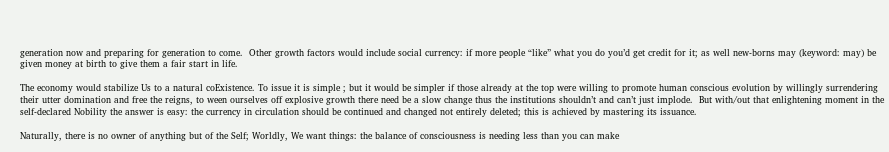generation now and preparing for generation to come.  Other growth factors would include social currency: if more people “like” what you do you’d get credit for it; as well new-borns may (keyword: may) be given money at birth to give them a fair start in life.

The economy would stabilize Us to a natural coExistence. To issue it is simple ; but it would be simpler if those already at the top were willing to promote human conscious evolution by willingly surrendering their utter domination and free the reigns, to ween ourselves off explosive growth there need be a slow change thus the institutions shouldn’t and can’t just implode.  But with/out that enlightening moment in the self-declared Nobility the answer is easy: the currency in circulation should be continued and changed not entirely deleted; this is achieved by mastering its issuance.

Naturally, there is no owner of anything but of the Self; Worldly, We want things: the balance of consciousness is needing less than you can make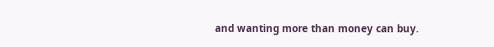and wanting more than money can buy.